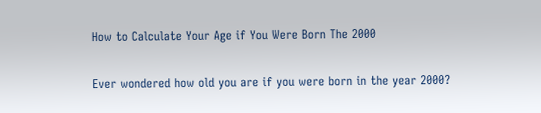How to Calculate Your Age if You Were Born The 2000

Ever wondered how old you are if you were born in the year 2000?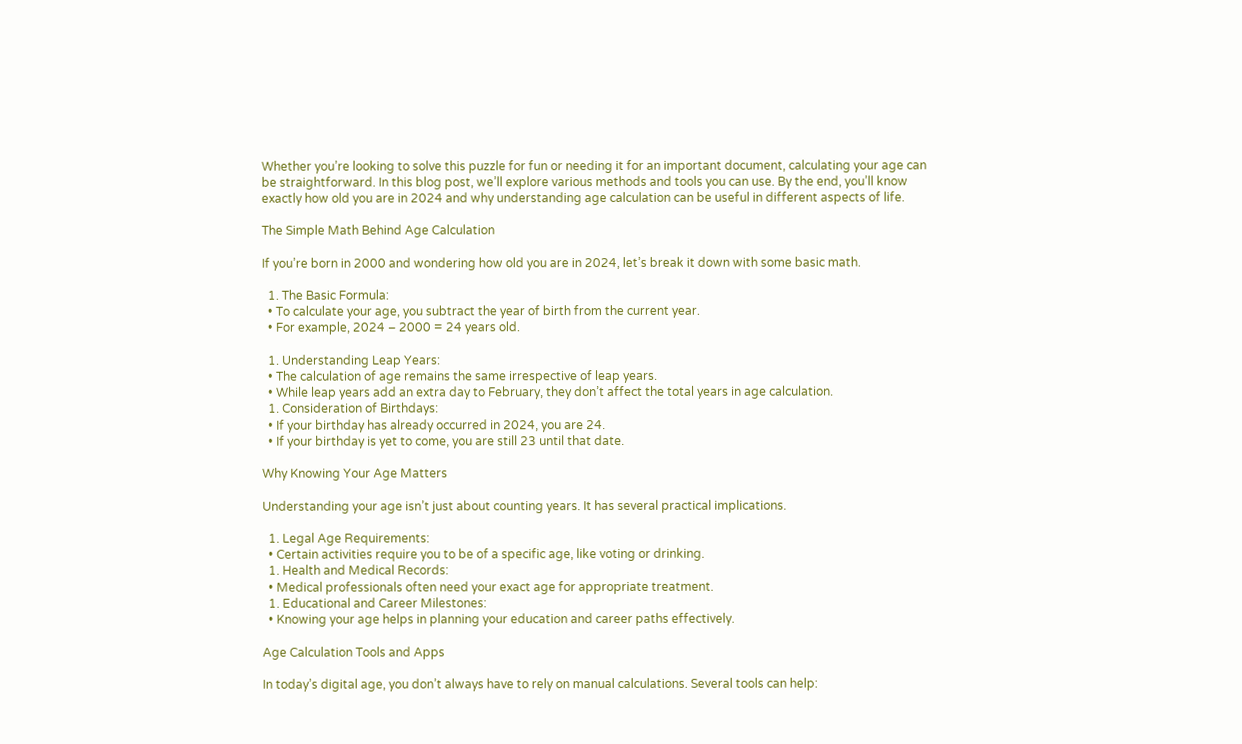Whether you’re looking to solve this puzzle for fun or needing it for an important document, calculating your age can be straightforward. In this blog post, we’ll explore various methods and tools you can use. By the end, you’ll know exactly how old you are in 2024 and why understanding age calculation can be useful in different aspects of life.

The Simple Math Behind Age Calculation

If you’re born in 2000 and wondering how old you are in 2024, let’s break it down with some basic math.

  1. The Basic Formula:
  • To calculate your age, you subtract the year of birth from the current year.
  • For example, 2024 – 2000 = 24 years old.

  1. Understanding Leap Years:
  • The calculation of age remains the same irrespective of leap years.
  • While leap years add an extra day to February, they don’t affect the total years in age calculation.
  1. Consideration of Birthdays:
  • If your birthday has already occurred in 2024, you are 24.
  • If your birthday is yet to come, you are still 23 until that date.

Why Knowing Your Age Matters

Understanding your age isn’t just about counting years. It has several practical implications.

  1. Legal Age Requirements:
  • Certain activities require you to be of a specific age, like voting or drinking.
  1. Health and Medical Records:
  • Medical professionals often need your exact age for appropriate treatment.
  1. Educational and Career Milestones:
  • Knowing your age helps in planning your education and career paths effectively.

Age Calculation Tools and Apps

In today’s digital age, you don’t always have to rely on manual calculations. Several tools can help: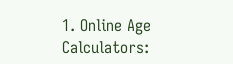1. Online Age Calculators: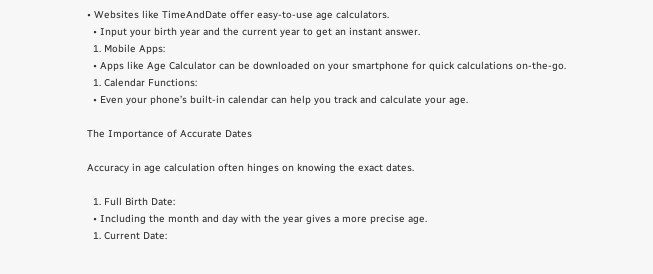• Websites like TimeAndDate offer easy-to-use age calculators.
  • Input your birth year and the current year to get an instant answer.
  1. Mobile Apps:
  • Apps like Age Calculator can be downloaded on your smartphone for quick calculations on-the-go.
  1. Calendar Functions:
  • Even your phone’s built-in calendar can help you track and calculate your age.

The Importance of Accurate Dates

Accuracy in age calculation often hinges on knowing the exact dates.

  1. Full Birth Date:
  • Including the month and day with the year gives a more precise age.
  1. Current Date: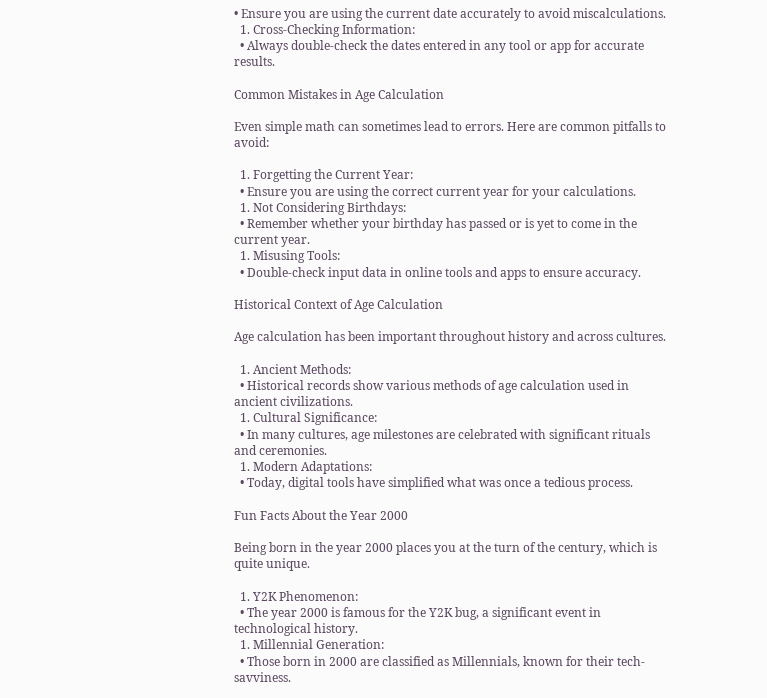• Ensure you are using the current date accurately to avoid miscalculations.
  1. Cross-Checking Information:
  • Always double-check the dates entered in any tool or app for accurate results.

Common Mistakes in Age Calculation

Even simple math can sometimes lead to errors. Here are common pitfalls to avoid:

  1. Forgetting the Current Year:
  • Ensure you are using the correct current year for your calculations.
  1. Not Considering Birthdays:
  • Remember whether your birthday has passed or is yet to come in the current year.
  1. Misusing Tools:
  • Double-check input data in online tools and apps to ensure accuracy.

Historical Context of Age Calculation

Age calculation has been important throughout history and across cultures.

  1. Ancient Methods:
  • Historical records show various methods of age calculation used in ancient civilizations.
  1. Cultural Significance:
  • In many cultures, age milestones are celebrated with significant rituals and ceremonies.
  1. Modern Adaptations:
  • Today, digital tools have simplified what was once a tedious process.

Fun Facts About the Year 2000

Being born in the year 2000 places you at the turn of the century, which is quite unique.

  1. Y2K Phenomenon:
  • The year 2000 is famous for the Y2K bug, a significant event in technological history.
  1. Millennial Generation:
  • Those born in 2000 are classified as Millennials, known for their tech-savviness.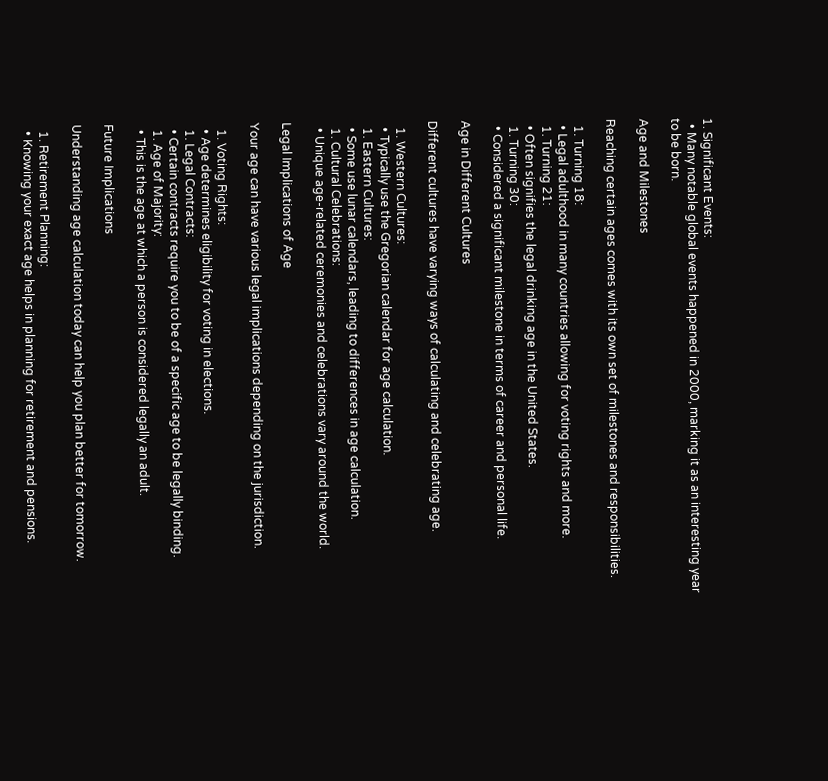1. Significant Events:
  • Many notable global events happened in 2000, marking it as an interesting year to be born.

Age and Milestones

Reaching certain ages comes with its own set of milestones and responsibilities.

  1. Turning 18:
  • Legal adulthood in many countries allowing for voting rights and more.
  1. Turning 21:
  • Often signifies the legal drinking age in the United States.
  1. Turning 30:
  • Considered a significant milestone in terms of career and personal life.

Age in Different Cultures

Different cultures have varying ways of calculating and celebrating age.

  1. Western Cultures:
  • Typically use the Gregorian calendar for age calculation.
  1. Eastern Cultures:
  • Some use lunar calendars, leading to differences in age calculation.
  1. Cultural Celebrations:
  • Unique age-related ceremonies and celebrations vary around the world.

Legal Implications of Age

Your age can have various legal implications depending on the jurisdiction.

  1. Voting Rights:
  • Age determines eligibility for voting in elections.
  1. Legal Contracts:
  • Certain contracts require you to be of a specific age to be legally binding.
  1. Age of Majority:
  • This is the age at which a person is considered legally an adult.

Future Implications

Understanding age calculation today can help you plan better for tomorrow.

  1. Retirement Planning:
  • Knowing your exact age helps in planning for retirement and pensions.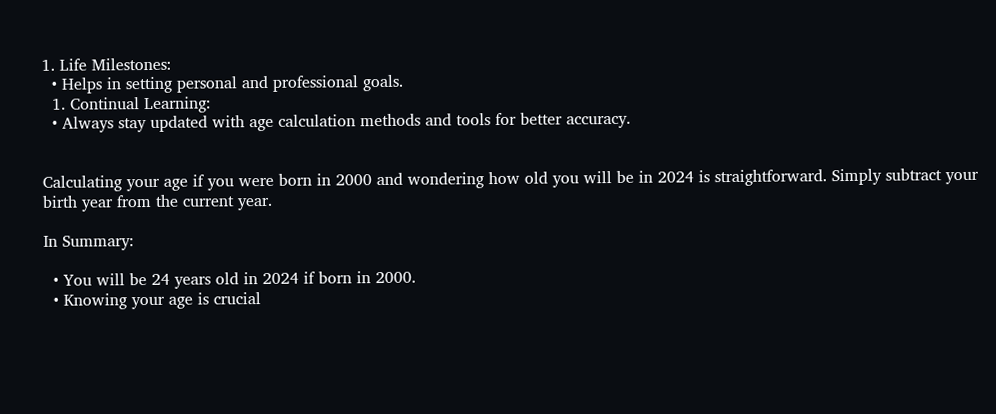1. Life Milestones:
  • Helps in setting personal and professional goals.
  1. Continual Learning:
  • Always stay updated with age calculation methods and tools for better accuracy.


Calculating your age if you were born in 2000 and wondering how old you will be in 2024 is straightforward. Simply subtract your birth year from the current year.

In Summary:

  • You will be 24 years old in 2024 if born in 2000.
  • Knowing your age is crucial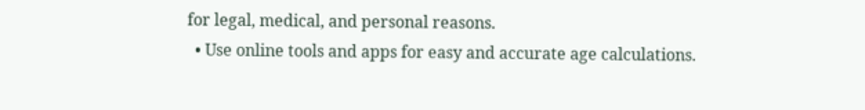for legal, medical, and personal reasons.
  • Use online tools and apps for easy and accurate age calculations.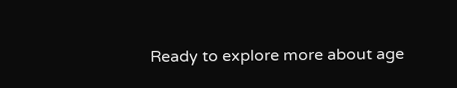Ready to explore more about age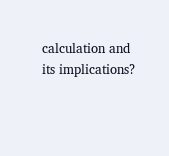calculation and its implications?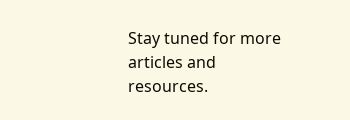Stay tuned for more articles and resources.